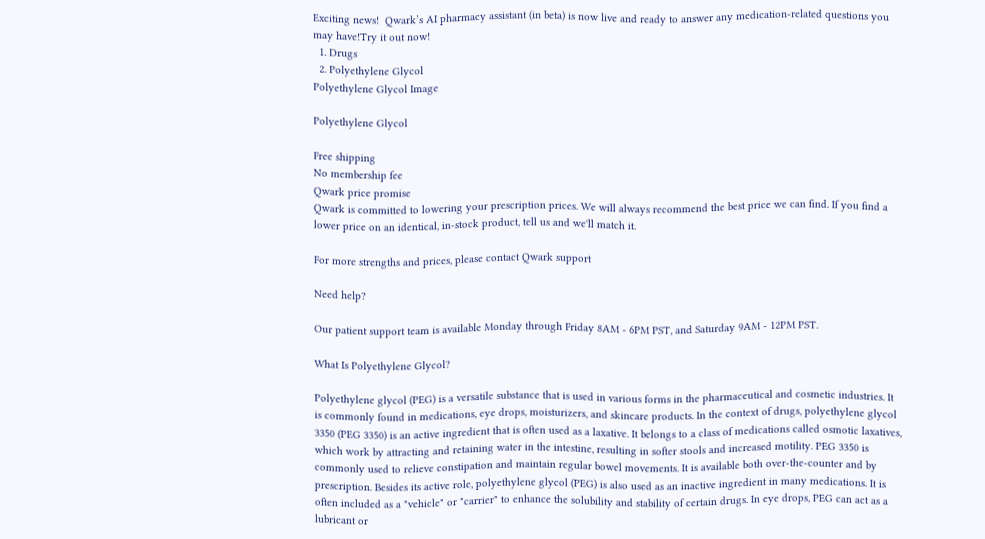Exciting news!  Qwark’s AI pharmacy assistant (in beta) is now live and ready to answer any medication-related questions you may have!Try it out now!
  1. Drugs
  2. Polyethylene Glycol
Polyethylene Glycol Image

Polyethylene Glycol

Free shipping
No membership fee
Qwark price promise
Qwark is committed to lowering your prescription prices. We will always recommend the best price we can find. If you find a lower price on an identical, in-stock product, tell us and we'll match it.

For more strengths and prices, please contact Qwark support

Need help?

Our patient support team is available Monday through Friday 8AM - 6PM PST, and Saturday 9AM - 12PM PST.

What Is Polyethylene Glycol?

Polyethylene glycol (PEG) is a versatile substance that is used in various forms in the pharmaceutical and cosmetic industries. It is commonly found in medications, eye drops, moisturizers, and skincare products. In the context of drugs, polyethylene glycol 3350 (PEG 3350) is an active ingredient that is often used as a laxative. It belongs to a class of medications called osmotic laxatives, which work by attracting and retaining water in the intestine, resulting in softer stools and increased motility. PEG 3350 is commonly used to relieve constipation and maintain regular bowel movements. It is available both over-the-counter and by prescription. Besides its active role, polyethylene glycol (PEG) is also used as an inactive ingredient in many medications. It is often included as a "vehicle" or "carrier" to enhance the solubility and stability of certain drugs. In eye drops, PEG can act as a lubricant or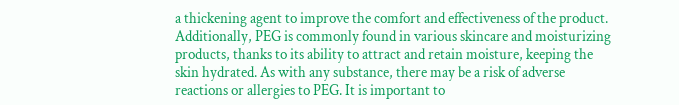a thickening agent to improve the comfort and effectiveness of the product. Additionally, PEG is commonly found in various skincare and moisturizing products, thanks to its ability to attract and retain moisture, keeping the skin hydrated. As with any substance, there may be a risk of adverse reactions or allergies to PEG. It is important to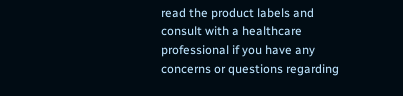read the product labels and consult with a healthcare professional if you have any concerns or questions regarding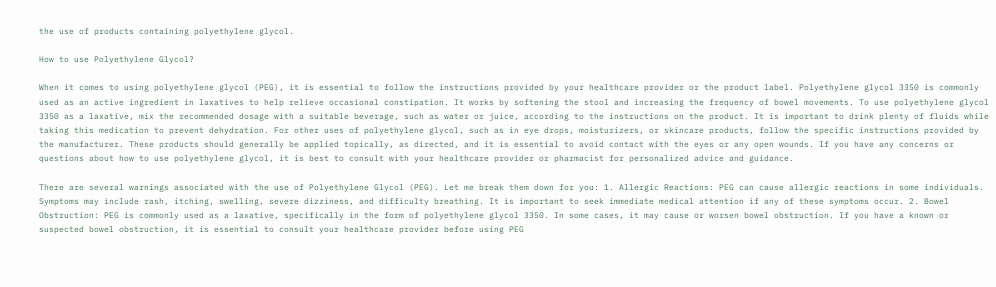the use of products containing polyethylene glycol.

How to use Polyethylene Glycol?

When it comes to using polyethylene glycol (PEG), it is essential to follow the instructions provided by your healthcare provider or the product label. Polyethylene glycol 3350 is commonly used as an active ingredient in laxatives to help relieve occasional constipation. It works by softening the stool and increasing the frequency of bowel movements. To use polyethylene glycol 3350 as a laxative, mix the recommended dosage with a suitable beverage, such as water or juice, according to the instructions on the product. It is important to drink plenty of fluids while taking this medication to prevent dehydration. For other uses of polyethylene glycol, such as in eye drops, moisturizers, or skincare products, follow the specific instructions provided by the manufacturer. These products should generally be applied topically, as directed, and it is essential to avoid contact with the eyes or any open wounds. If you have any concerns or questions about how to use polyethylene glycol, it is best to consult with your healthcare provider or pharmacist for personalized advice and guidance.

There are several warnings associated with the use of Polyethylene Glycol (PEG). Let me break them down for you: 1. Allergic Reactions: PEG can cause allergic reactions in some individuals. Symptoms may include rash, itching, swelling, severe dizziness, and difficulty breathing. It is important to seek immediate medical attention if any of these symptoms occur. 2. Bowel Obstruction: PEG is commonly used as a laxative, specifically in the form of polyethylene glycol 3350. In some cases, it may cause or worsen bowel obstruction. If you have a known or suspected bowel obstruction, it is essential to consult your healthcare provider before using PEG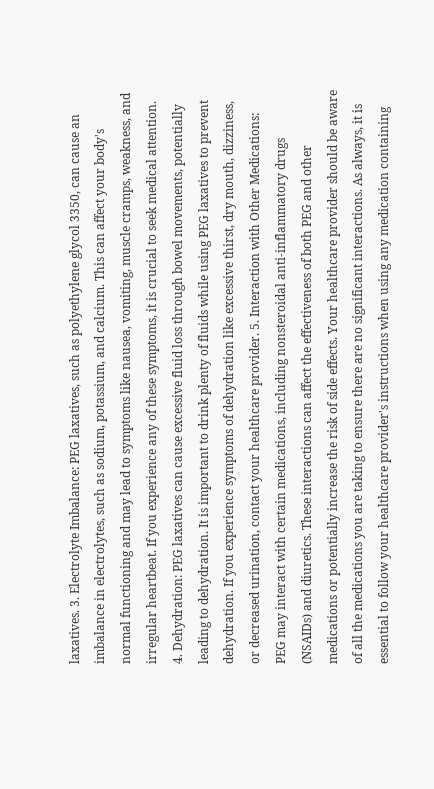laxatives. 3. Electrolyte Imbalance: PEG laxatives, such as polyethylene glycol 3350, can cause an imbalance in electrolytes, such as sodium, potassium, and calcium. This can affect your body's normal functioning and may lead to symptoms like nausea, vomiting, muscle cramps, weakness, and irregular heartbeat. If you experience any of these symptoms, it is crucial to seek medical attention. 4. Dehydration: PEG laxatives can cause excessive fluid loss through bowel movements, potentially leading to dehydration. It is important to drink plenty of fluids while using PEG laxatives to prevent dehydration. If you experience symptoms of dehydration like excessive thirst, dry mouth, dizziness, or decreased urination, contact your healthcare provider. 5. Interaction with Other Medications: PEG may interact with certain medications, including nonsteroidal anti-inflammatory drugs (NSAIDs) and diuretics. These interactions can affect the effectiveness of both PEG and other medications or potentially increase the risk of side effects. Your healthcare provider should be aware of all the medications you are taking to ensure there are no significant interactions. As always, it is essential to follow your healthcare provider's instructions when using any medication containing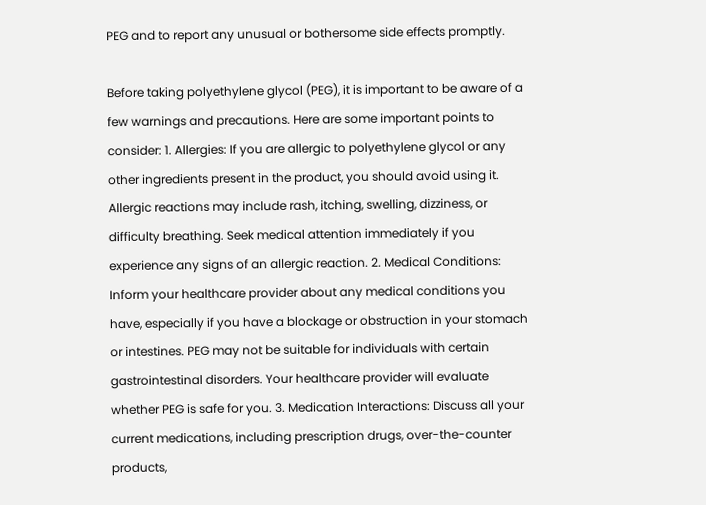PEG and to report any unusual or bothersome side effects promptly.

Before taking polyethylene glycol (PEG), it is important to be aware of a few warnings and precautions. Here are some important points to consider: 1. Allergies: If you are allergic to polyethylene glycol or any other ingredients present in the product, you should avoid using it. Allergic reactions may include rash, itching, swelling, dizziness, or difficulty breathing. Seek medical attention immediately if you experience any signs of an allergic reaction. 2. Medical Conditions: Inform your healthcare provider about any medical conditions you have, especially if you have a blockage or obstruction in your stomach or intestines. PEG may not be suitable for individuals with certain gastrointestinal disorders. Your healthcare provider will evaluate whether PEG is safe for you. 3. Medication Interactions: Discuss all your current medications, including prescription drugs, over-the-counter products,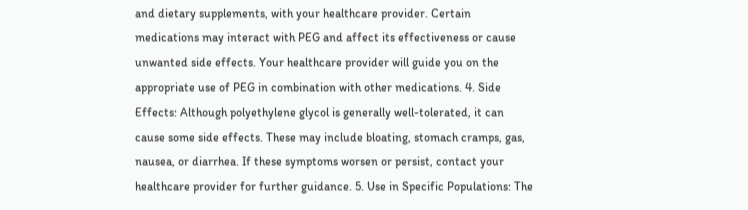and dietary supplements, with your healthcare provider. Certain medications may interact with PEG and affect its effectiveness or cause unwanted side effects. Your healthcare provider will guide you on the appropriate use of PEG in combination with other medications. 4. Side Effects: Although polyethylene glycol is generally well-tolerated, it can cause some side effects. These may include bloating, stomach cramps, gas, nausea, or diarrhea. If these symptoms worsen or persist, contact your healthcare provider for further guidance. 5. Use in Specific Populations: The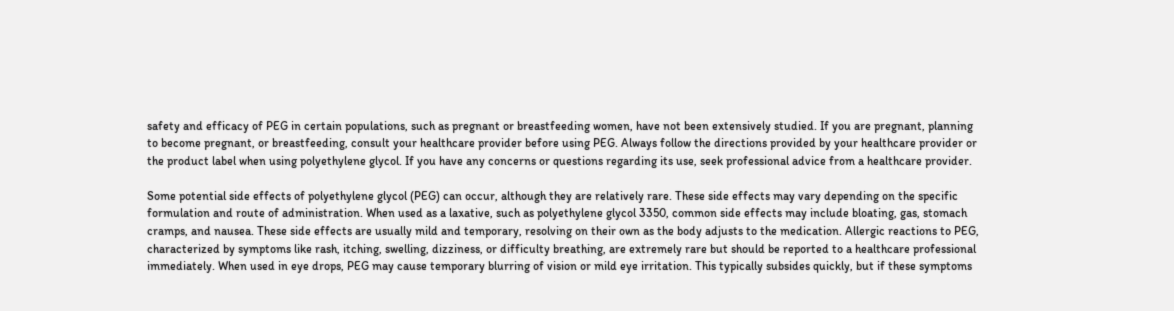safety and efficacy of PEG in certain populations, such as pregnant or breastfeeding women, have not been extensively studied. If you are pregnant, planning to become pregnant, or breastfeeding, consult your healthcare provider before using PEG. Always follow the directions provided by your healthcare provider or the product label when using polyethylene glycol. If you have any concerns or questions regarding its use, seek professional advice from a healthcare provider.

Some potential side effects of polyethylene glycol (PEG) can occur, although they are relatively rare. These side effects may vary depending on the specific formulation and route of administration. When used as a laxative, such as polyethylene glycol 3350, common side effects may include bloating, gas, stomach cramps, and nausea. These side effects are usually mild and temporary, resolving on their own as the body adjusts to the medication. Allergic reactions to PEG, characterized by symptoms like rash, itching, swelling, dizziness, or difficulty breathing, are extremely rare but should be reported to a healthcare professional immediately. When used in eye drops, PEG may cause temporary blurring of vision or mild eye irritation. This typically subsides quickly, but if these symptoms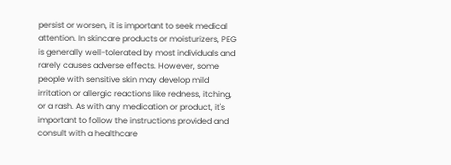persist or worsen, it is important to seek medical attention. In skincare products or moisturizers, PEG is generally well-tolerated by most individuals and rarely causes adverse effects. However, some people with sensitive skin may develop mild irritation or allergic reactions like redness, itching, or a rash. As with any medication or product, it's important to follow the instructions provided and consult with a healthcare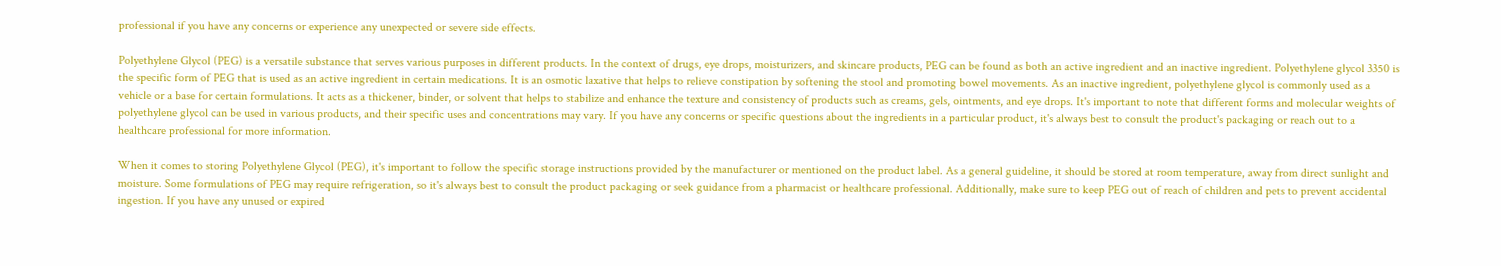professional if you have any concerns or experience any unexpected or severe side effects.

Polyethylene Glycol (PEG) is a versatile substance that serves various purposes in different products. In the context of drugs, eye drops, moisturizers, and skincare products, PEG can be found as both an active ingredient and an inactive ingredient. Polyethylene glycol 3350 is the specific form of PEG that is used as an active ingredient in certain medications. It is an osmotic laxative that helps to relieve constipation by softening the stool and promoting bowel movements. As an inactive ingredient, polyethylene glycol is commonly used as a vehicle or a base for certain formulations. It acts as a thickener, binder, or solvent that helps to stabilize and enhance the texture and consistency of products such as creams, gels, ointments, and eye drops. It's important to note that different forms and molecular weights of polyethylene glycol can be used in various products, and their specific uses and concentrations may vary. If you have any concerns or specific questions about the ingredients in a particular product, it's always best to consult the product's packaging or reach out to a healthcare professional for more information.

When it comes to storing Polyethylene Glycol (PEG), it's important to follow the specific storage instructions provided by the manufacturer or mentioned on the product label. As a general guideline, it should be stored at room temperature, away from direct sunlight and moisture. Some formulations of PEG may require refrigeration, so it's always best to consult the product packaging or seek guidance from a pharmacist or healthcare professional. Additionally, make sure to keep PEG out of reach of children and pets to prevent accidental ingestion. If you have any unused or expired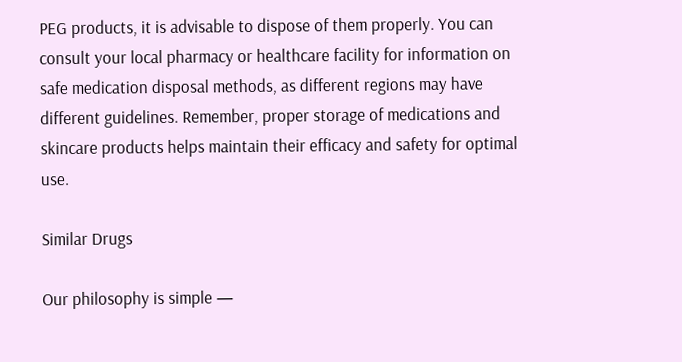PEG products, it is advisable to dispose of them properly. You can consult your local pharmacy or healthcare facility for information on safe medication disposal methods, as different regions may have different guidelines. Remember, proper storage of medications and skincare products helps maintain their efficacy and safety for optimal use.

Similar Drugs

Our philosophy is simple —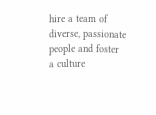hire a team of diverse, passionate people and foster a culture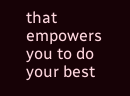that empowers you to do your best